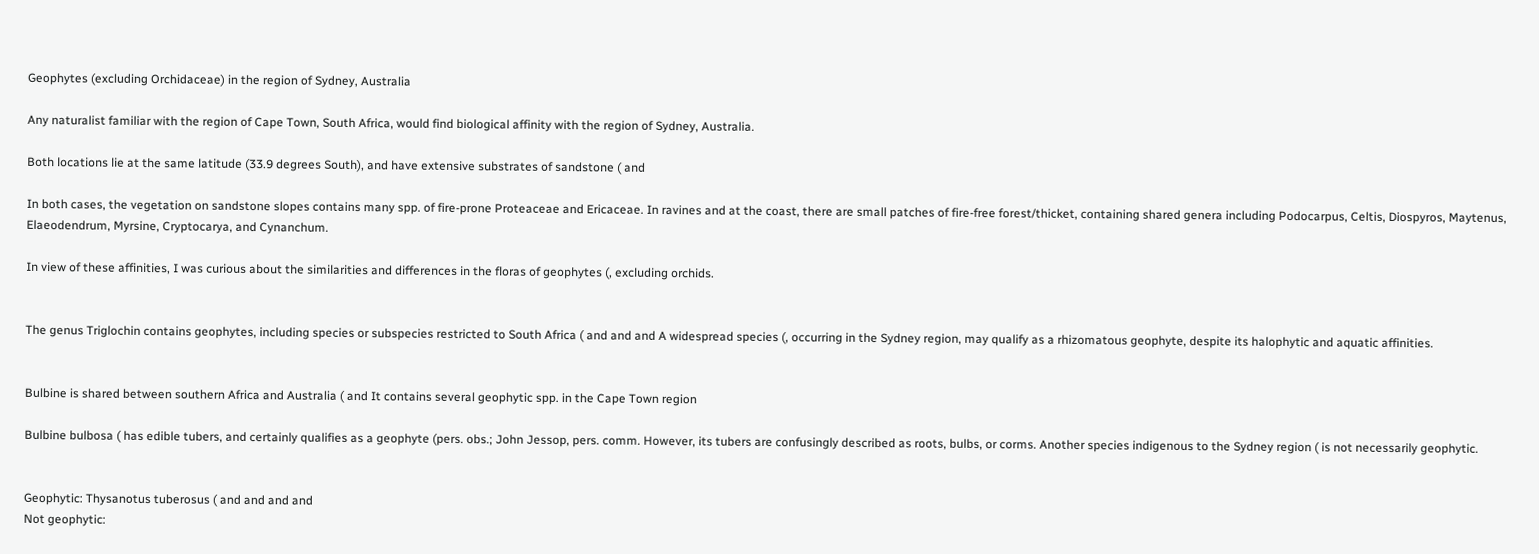Geophytes (excluding Orchidaceae) in the region of Sydney, Australia

Any naturalist familiar with the region of Cape Town, South Africa, would find biological affinity with the region of Sydney, Australia.

Both locations lie at the same latitude (33.9 degrees South), and have extensive substrates of sandstone ( and

In both cases, the vegetation on sandstone slopes contains many spp. of fire-prone Proteaceae and Ericaceae. In ravines and at the coast, there are small patches of fire-free forest/thicket, containing shared genera including Podocarpus, Celtis, Diospyros, Maytenus, Elaeodendrum, Myrsine, Cryptocarya, and Cynanchum.

In view of these affinities, I was curious about the similarities and differences in the floras of geophytes (, excluding orchids.


The genus Triglochin contains geophytes, including species or subspecies restricted to South Africa ( and and and A widespread species (, occurring in the Sydney region, may qualify as a rhizomatous geophyte, despite its halophytic and aquatic affinities.


Bulbine is shared between southern Africa and Australia ( and It contains several geophytic spp. in the Cape Town region

Bulbine bulbosa ( has edible tubers, and certainly qualifies as a geophyte (pers. obs.; John Jessop, pers. comm. However, its tubers are confusingly described as roots, bulbs, or corms. Another species indigenous to the Sydney region ( is not necessarily geophytic.


Geophytic: Thysanotus tuberosus ( and and and and
Not geophytic: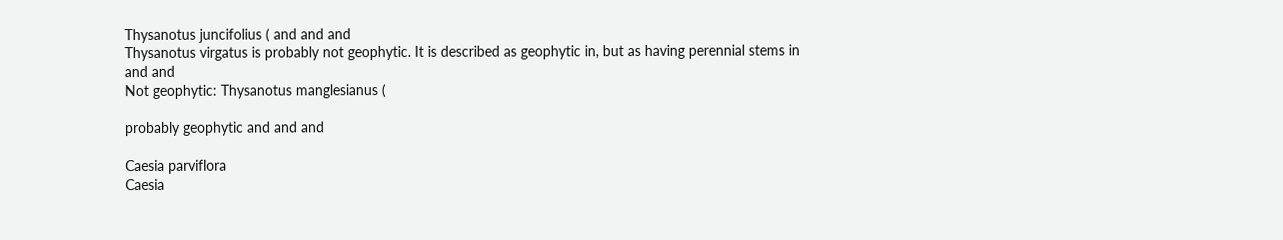Thysanotus juncifolius ( and and and
Thysanotus virgatus is probably not geophytic. It is described as geophytic in, but as having perennial stems in
and and
Not geophytic: Thysanotus manglesianus (

probably geophytic and and and

Caesia parviflora
Caesia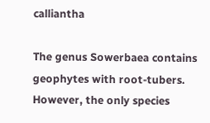calliantha

The genus Sowerbaea contains geophytes with root-tubers. However, the only species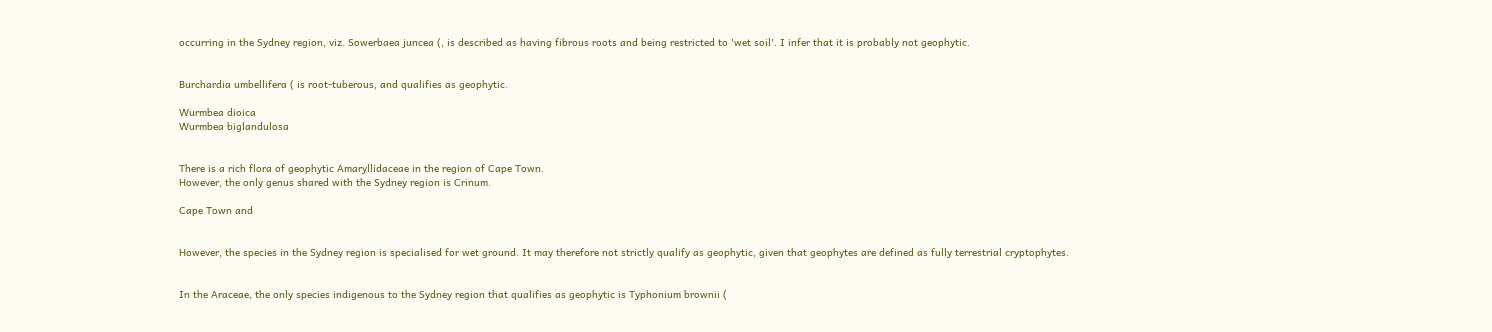occurring in the Sydney region, viz. Sowerbaea juncea (, is described as having fibrous roots and being restricted to 'wet soil'. I infer that it is probably not geophytic.


Burchardia umbellifera ( is root-tuberous, and qualifies as geophytic.

Wurmbea dioica
Wurmbea biglandulosa


There is a rich flora of geophytic Amaryllidaceae in the region of Cape Town.
However, the only genus shared with the Sydney region is Crinum.

Cape Town and


However, the species in the Sydney region is specialised for wet ground. It may therefore not strictly qualify as geophytic, given that geophytes are defined as fully terrestrial cryptophytes.


In the Araceae, the only species indigenous to the Sydney region that qualifies as geophytic is Typhonium brownii (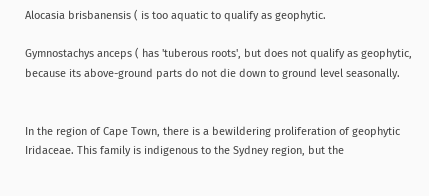Alocasia brisbanensis ( is too aquatic to qualify as geophytic.

Gymnostachys anceps ( has 'tuberous roots', but does not qualify as geophytic, because its above-ground parts do not die down to ground level seasonally.


In the region of Cape Town, there is a bewildering proliferation of geophytic Iridaceae. This family is indigenous to the Sydney region, but the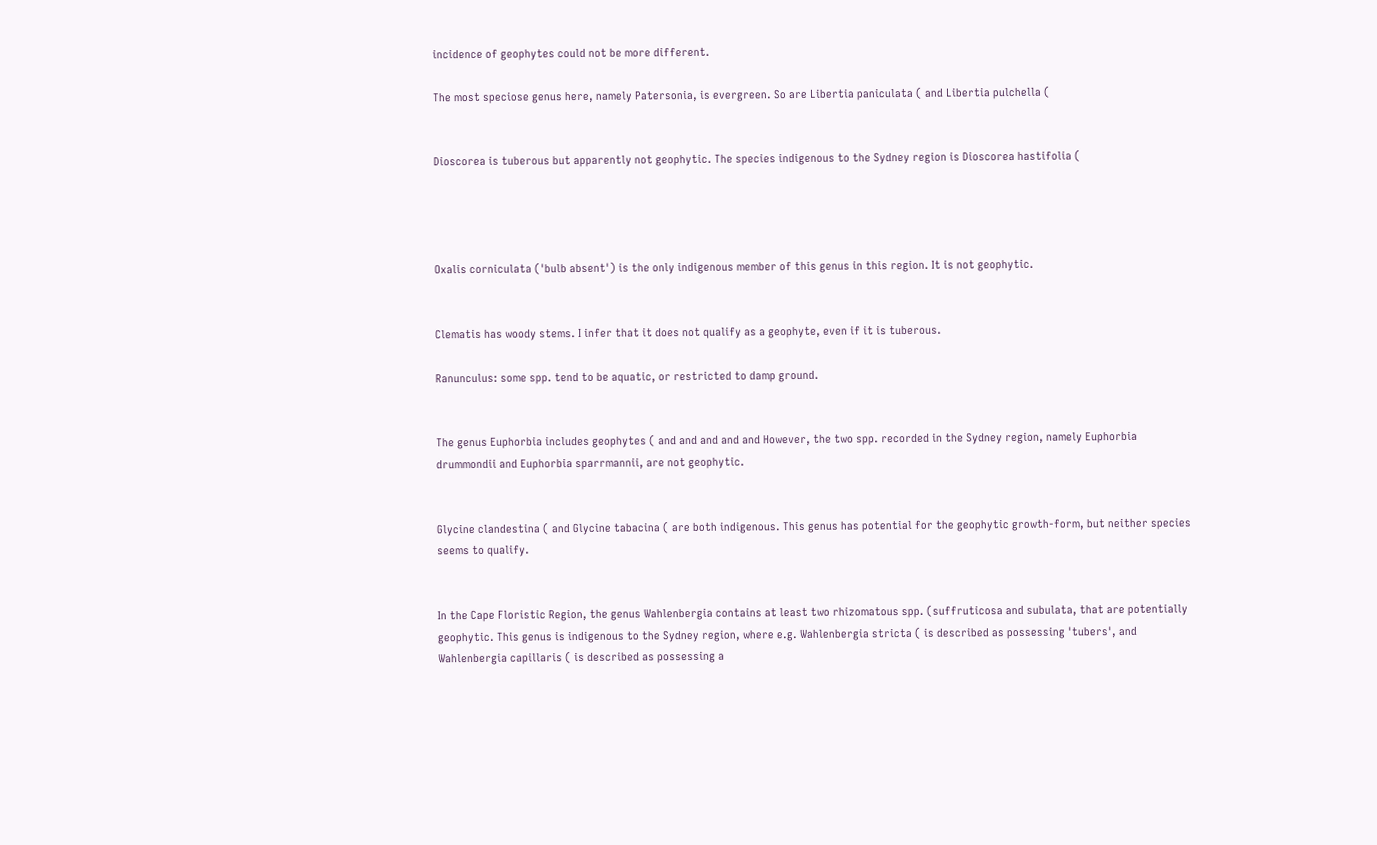incidence of geophytes could not be more different.

The most speciose genus here, namely Patersonia, is evergreen. So are Libertia paniculata ( and Libertia pulchella (


Dioscorea is tuberous but apparently not geophytic. The species indigenous to the Sydney region is Dioscorea hastifolia (




Oxalis corniculata ('bulb absent') is the only indigenous member of this genus in this region. It is not geophytic.


Clematis has woody stems. I infer that it does not qualify as a geophyte, even if it is tuberous.

Ranunculus: some spp. tend to be aquatic, or restricted to damp ground.


The genus Euphorbia includes geophytes ( and and and and and However, the two spp. recorded in the Sydney region, namely Euphorbia drummondii and Euphorbia sparrmannii, are not geophytic.


Glycine clandestina ( and Glycine tabacina ( are both indigenous. This genus has potential for the geophytic growth-form, but neither species seems to qualify.


In the Cape Floristic Region, the genus Wahlenbergia contains at least two rhizomatous spp. (suffruticosa and subulata, that are potentially geophytic. This genus is indigenous to the Sydney region, where e.g. Wahlenbergia stricta ( is described as possessing 'tubers', and Wahlenbergia capillaris ( is described as possessing a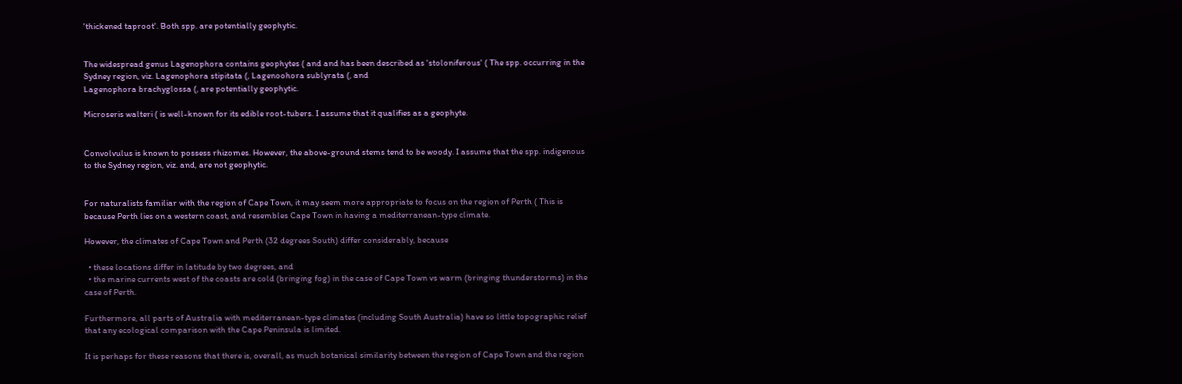'thickened taproot'. Both spp. are potentially geophytic.


The widespread genus Lagenophora contains geophytes ( and and has been described as 'stoloniferous' ( The spp. occurring in the Sydney region, viz. Lagenophora stipitata (, Lagenoohora sublyrata (, and
Lagenophora brachyglossa (, are potentially geophytic.

Microseris walteri ( is well-known for its edible root-tubers. I assume that it qualifies as a geophyte.


Convolvulus is known to possess rhizomes. However, the above-ground stems tend to be woody. I assume that the spp. indigenous to the Sydney region, viz. and, are not geophytic.


For naturalists familiar with the region of Cape Town, it may seem more appropriate to focus on the region of Perth ( This is because Perth lies on a western coast, and resembles Cape Town in having a mediterranean-type climate.

However, the climates of Cape Town and Perth (32 degrees South) differ considerably, because

  • these locations differ in latitude by two degrees, and
  • the marine currents west of the coasts are cold (bringing fog) in the case of Cape Town vs warm (bringing thunderstorms) in the case of Perth.

Furthermore, all parts of Australia with mediterranean-type climates (including South Australia) have so little topographic relief that any ecological comparison with the Cape Peninsula is limited.

It is perhaps for these reasons that there is, overall, as much botanical similarity between the region of Cape Town and the region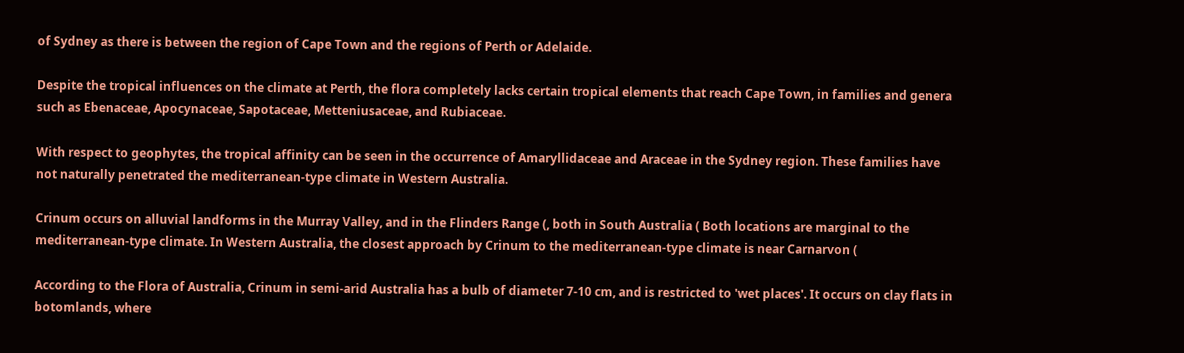of Sydney as there is between the region of Cape Town and the regions of Perth or Adelaide.

Despite the tropical influences on the climate at Perth, the flora completely lacks certain tropical elements that reach Cape Town, in families and genera such as Ebenaceae, Apocynaceae, Sapotaceae, Metteniusaceae, and Rubiaceae.

With respect to geophytes, the tropical affinity can be seen in the occurrence of Amaryllidaceae and Araceae in the Sydney region. These families have not naturally penetrated the mediterranean-type climate in Western Australia.

Crinum occurs on alluvial landforms in the Murray Valley, and in the Flinders Range (, both in South Australia ( Both locations are marginal to the mediterranean-type climate. In Western Australia, the closest approach by Crinum to the mediterranean-type climate is near Carnarvon (

According to the Flora of Australia, Crinum in semi-arid Australia has a bulb of diameter 7-10 cm, and is restricted to 'wet places'. It occurs on clay flats in botomlands, where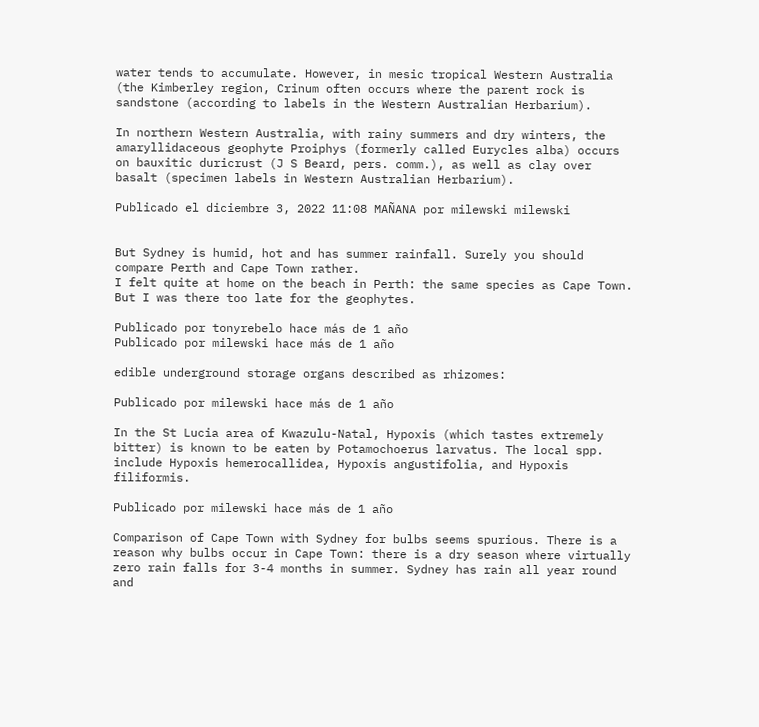water tends to accumulate. However, in mesic tropical Western Australia (the Kimberley region, Crinum often occurs where the parent rock is sandstone (according to labels in the Western Australian Herbarium).

In northern Western Australia, with rainy summers and dry winters, the amaryllidaceous geophyte Proiphys (formerly called Eurycles alba) occurs on bauxitic duricrust (J S Beard, pers. comm.), as well as clay over basalt (specimen labels in Western Australian Herbarium).

Publicado el diciembre 3, 2022 11:08 MAÑANA por milewski milewski


But Sydney is humid, hot and has summer rainfall. Surely you should compare Perth and Cape Town rather.
I felt quite at home on the beach in Perth: the same species as Cape Town. But I was there too late for the geophytes.

Publicado por tonyrebelo hace más de 1 año
Publicado por milewski hace más de 1 año

edible underground storage organs described as rhizomes:

Publicado por milewski hace más de 1 año

In the St Lucia area of Kwazulu-Natal, Hypoxis (which tastes extremely bitter) is known to be eaten by Potamochoerus larvatus. The local spp. include Hypoxis hemerocallidea, Hypoxis angustifolia, and Hypoxis filiformis.

Publicado por milewski hace más de 1 año

Comparison of Cape Town with Sydney for bulbs seems spurious. There is a reason why bulbs occur in Cape Town: there is a dry season where virtually zero rain falls for 3-4 months in summer. Sydney has rain all year round and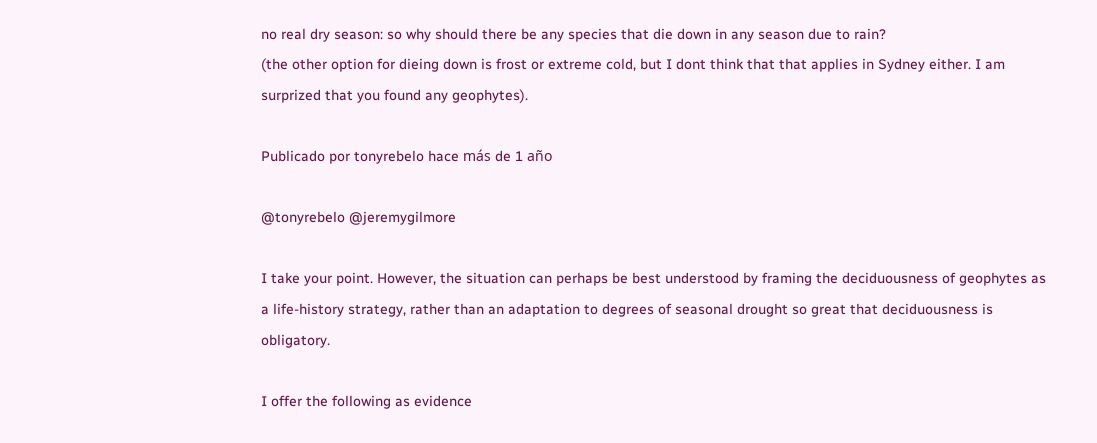no real dry season: so why should there be any species that die down in any season due to rain?
(the other option for dieing down is frost or extreme cold, but I dont think that that applies in Sydney either. I am surprized that you found any geophytes).

Publicado por tonyrebelo hace más de 1 año

@tonyrebelo @jeremygilmore

I take your point. However, the situation can perhaps be best understood by framing the deciduousness of geophytes as a life-history strategy, rather than an adaptation to degrees of seasonal drought so great that deciduousness is obligatory.

I offer the following as evidence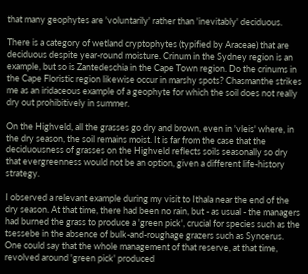that many geophytes are 'voluntarily' rather than 'inevitably' deciduous.

There is a category of wetland cryptophytes (typified by Araceae) that are deciduous despite year-round moisture. Crinum in the Sydney region is an example, but so is Zantedeschia in the Cape Town region. Do the crinums in the Cape Floristic region likewise occur in marshy spots? Chasmanthe strikes me as an iridaceous example of a geophyte for which the soil does not really dry out prohibitively in summer.

On the Highveld, all the grasses go dry and brown, even in 'vleis' where, in the dry season, the soil remains moist. It is far from the case that the deciduousness of grasses on the Highveld reflects soils seasonally so dry that evergreenness would not be an option, given a different life-history strategy.

I observed a relevant example during my visit to Ithala near the end of the dry season. At that time, there had been no rain, but - as usual - the managers had burned the grass to produce a 'green pick', crucial for species such as the tsessebe in the absence of bulk-and-roughage grazers such as Syncerus. One could say that the whole management of that reserve, at that time, revolved around 'green pick' produced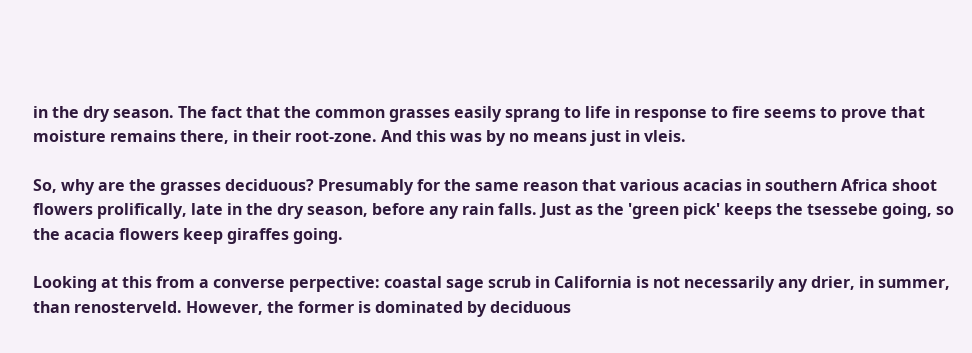in the dry season. The fact that the common grasses easily sprang to life in response to fire seems to prove that moisture remains there, in their root-zone. And this was by no means just in vleis.

So, why are the grasses deciduous? Presumably for the same reason that various acacias in southern Africa shoot flowers prolifically, late in the dry season, before any rain falls. Just as the 'green pick' keeps the tsessebe going, so the acacia flowers keep giraffes going.

Looking at this from a converse perpective: coastal sage scrub in California is not necessarily any drier, in summer, than renosterveld. However, the former is dominated by deciduous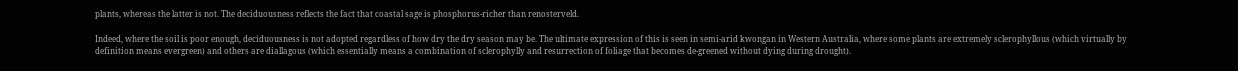plants, whereas the latter is not. The deciduousness reflects the fact that coastal sage is phosphorus-richer than renosterveld.

Indeed, where the soil is poor enough, deciduousness is not adopted regardless of how dry the dry season may be. The ultimate expression of this is seen in semi-arid kwongan in Western Australia, where some plants are extremely sclerophyllous (which virtually by definition means evergreen) and others are diallagous (which essentially means a combination of sclerophylly and resurrection of foliage that becomes de-greened without dying during drought).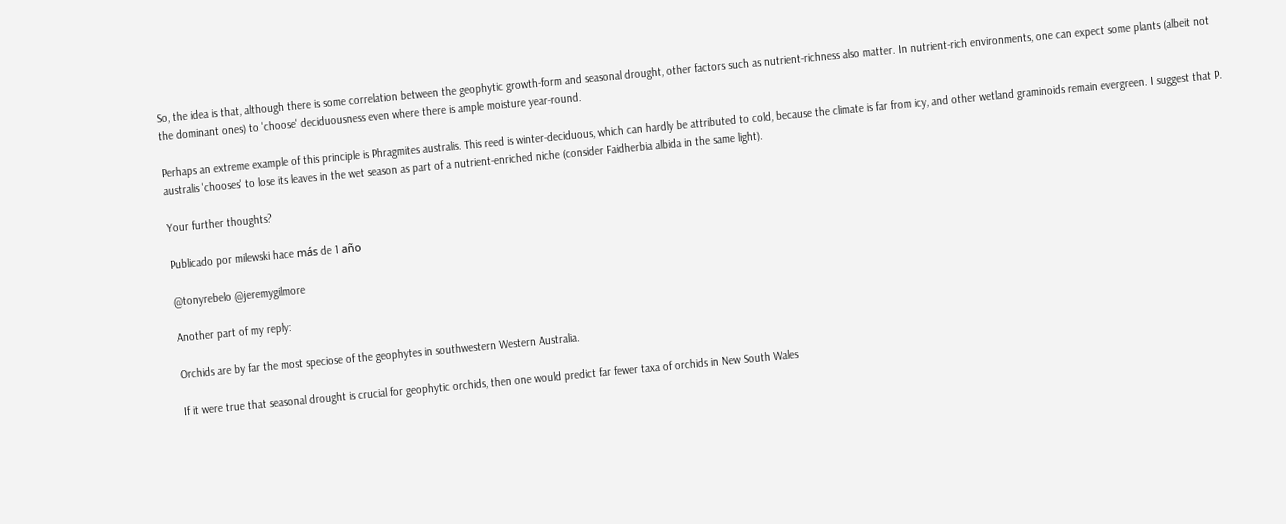So, the idea is that, although there is some correlation between the geophytic growth-form and seasonal drought, other factors such as nutrient-richness also matter. In nutrient-rich environments, one can expect some plants (albeit not the dominant ones) to 'choose' deciduousness even where there is ample moisture year-round.

Perhaps an extreme example of this principle is Phragmites australis. This reed is winter-deciduous, which can hardly be attributed to cold, because the climate is far from icy, and other wetland graminoids remain evergreen. I suggest that P. australis 'chooses' to lose its leaves in the wet season as part of a nutrient-enriched niche (consider Faidherbia albida in the same light).

Your further thoughts?

Publicado por milewski hace más de 1 año

@tonyrebelo @jeremygilmore

Another part of my reply:

Orchids are by far the most speciose of the geophytes in southwestern Western Australia.

If it were true that seasonal drought is crucial for geophytic orchids, then one would predict far fewer taxa of orchids in New South Wales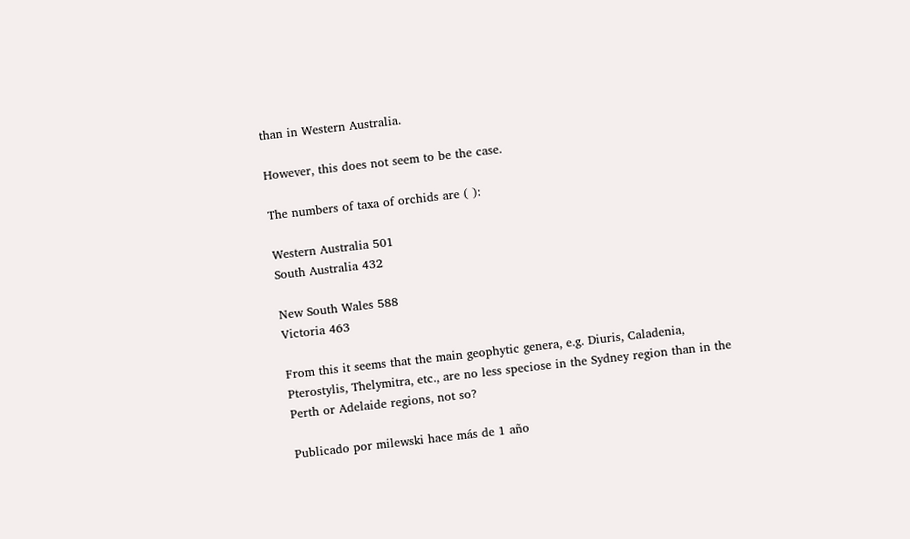than in Western Australia.

However, this does not seem to be the case.

The numbers of taxa of orchids are ( ):

Western Australia 501
South Australia 432

New South Wales 588
Victoria 463

From this it seems that the main geophytic genera, e.g. Diuris, Caladenia, Pterostylis, Thelymitra, etc., are no less speciose in the Sydney region than in the Perth or Adelaide regions, not so?

Publicado por milewski hace más de 1 año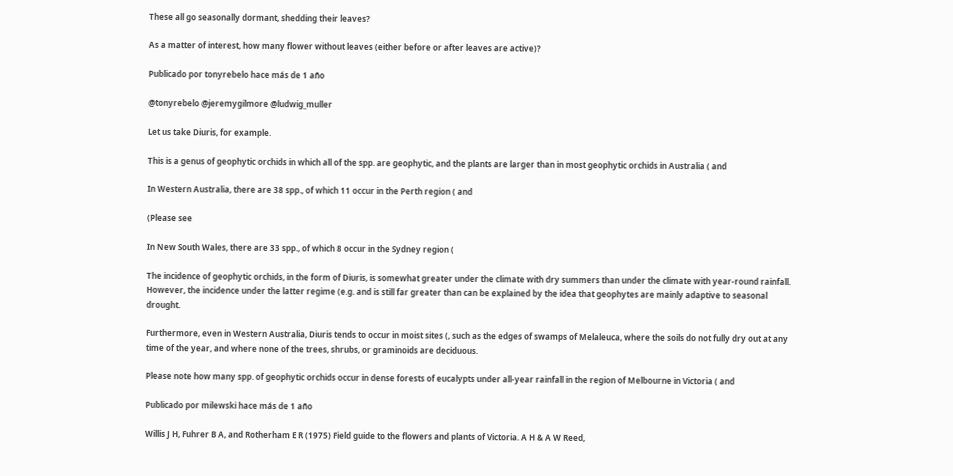These all go seasonally dormant, shedding their leaves?

As a matter of interest, how many flower without leaves (either before or after leaves are active)?

Publicado por tonyrebelo hace más de 1 año

@tonyrebelo @jeremygilmore @ludwig_muller

Let us take Diuris, for example.

This is a genus of geophytic orchids in which all of the spp. are geophytic, and the plants are larger than in most geophytic orchids in Australia ( and

In Western Australia, there are 38 spp., of which 11 occur in the Perth region ( and

(Please see

In New South Wales, there are 33 spp., of which 8 occur in the Sydney region (

The incidence of geophytic orchids, in the form of Diuris, is somewhat greater under the climate with dry summers than under the climate with year-round rainfall. However, the incidence under the latter regime (e.g. and is still far greater than can be explained by the idea that geophytes are mainly adaptive to seasonal drought.

Furthermore, even in Western Australia, Diuris tends to occur in moist sites (, such as the edges of swamps of Melaleuca, where the soils do not fully dry out at any time of the year, and where none of the trees, shrubs, or graminoids are deciduous.

Please note how many spp. of geophytic orchids occur in dense forests of eucalypts under all-year rainfall in the region of Melbourne in Victoria ( and

Publicado por milewski hace más de 1 año

Willis J H, Fuhrer B A, and Rotherham E R (1975) Field guide to the flowers and plants of Victoria. A H & A W Reed,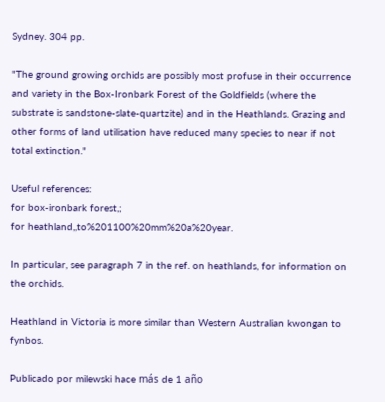Sydney. 304 pp.

"The ground growing orchids are possibly most profuse in their occurrence and variety in the Box-Ironbark Forest of the Goldfields (where the substrate is sandstone-slate-quartzite) and in the Heathlands. Grazing and other forms of land utilisation have reduced many species to near if not total extinction."

Useful references:
for box-ironbark forest,;
for heathland,,to%201100%20mm%20a%20year.

In particular, see paragraph 7 in the ref. on heathlands, for information on the orchids.

Heathland in Victoria is more similar than Western Australian kwongan to fynbos.

Publicado por milewski hace más de 1 año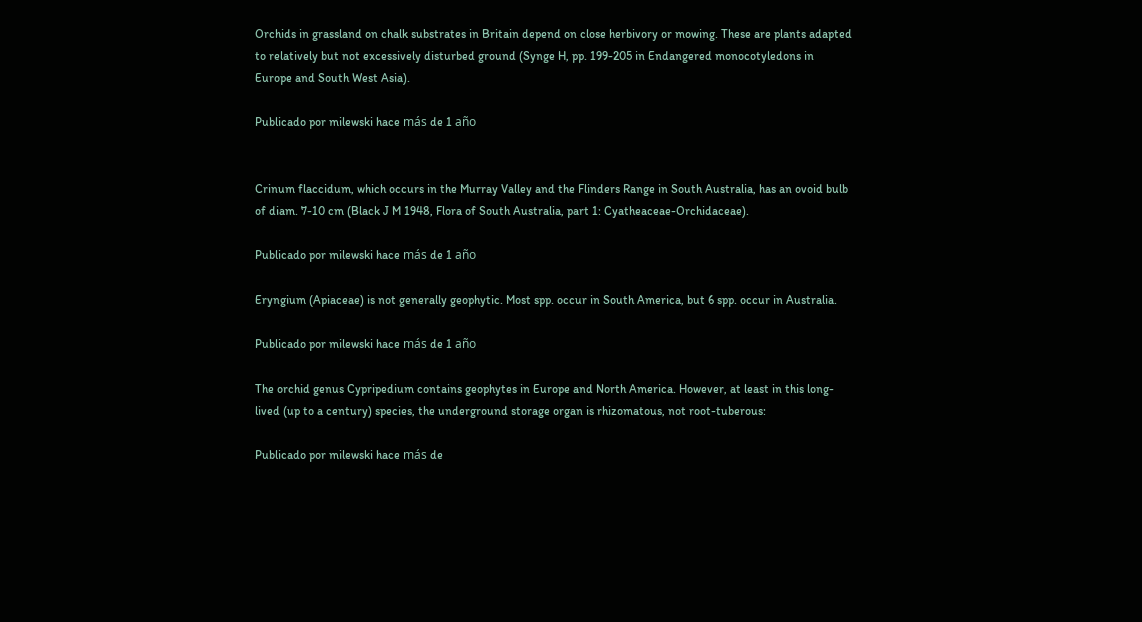Orchids in grassland on chalk substrates in Britain depend on close herbivory or mowing. These are plants adapted to relatively but not excessively disturbed ground (Synge H, pp. 199-205 in Endangered monocotyledons in Europe and South West Asia).

Publicado por milewski hace más de 1 año


Crinum flaccidum, which occurs in the Murray Valley and the Flinders Range in South Australia, has an ovoid bulb of diam. 7-10 cm (Black J M 1948, Flora of South Australia, part 1: Cyatheaceae-Orchidaceae).

Publicado por milewski hace más de 1 año

Eryngium (Apiaceae) is not generally geophytic. Most spp. occur in South America, but 6 spp. occur in Australia.

Publicado por milewski hace más de 1 año

The orchid genus Cypripedium contains geophytes in Europe and North America. However, at least in this long-lived (up to a century) species, the underground storage organ is rhizomatous, not root-tuberous:

Publicado por milewski hace más de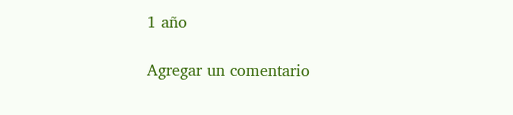1 año

Agregar un comentario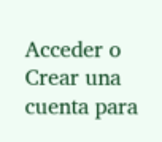Acceder o Crear una cuenta para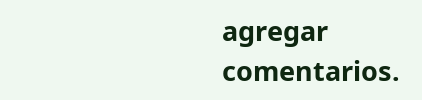agregar comentarios.